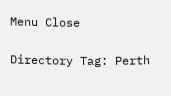Menu Close

Directory Tag: Perth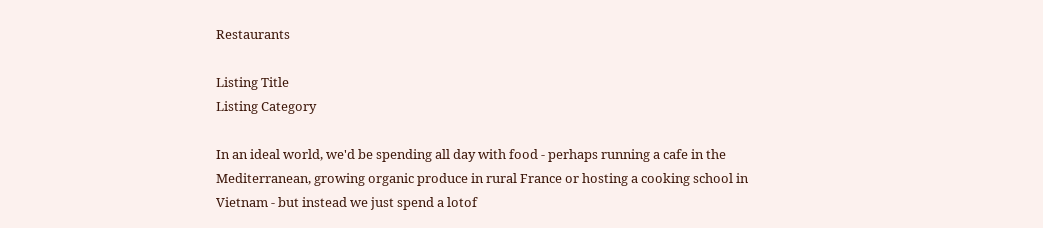Restaurants

Listing Title
Listing Category

In an ideal world, we'd be spending all day with food - perhaps running a cafe in the Mediterranean, growing organic produce in rural France or hosting a cooking school in Vietnam - but instead we just spend a lotof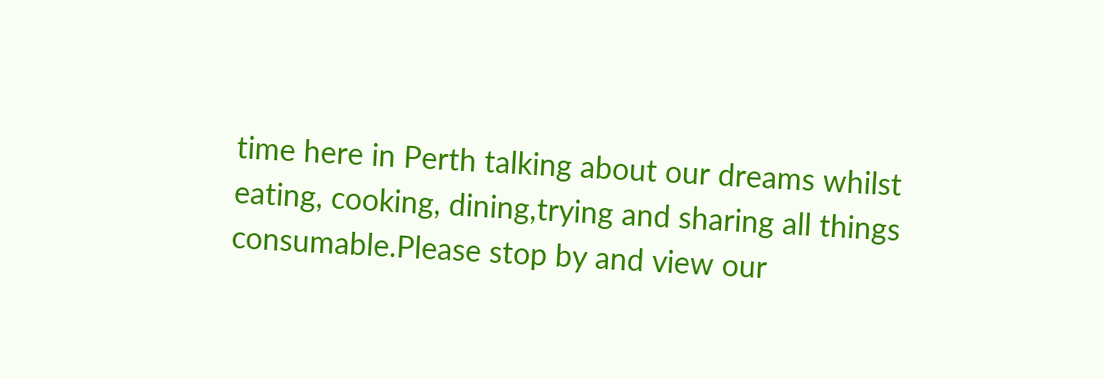time here in Perth talking about our dreams whilst eating, cooking, dining,trying and sharing all things consumable.Please stop by and view our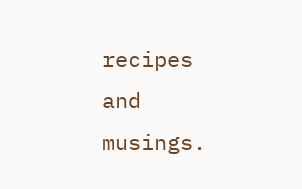recipes and musings.